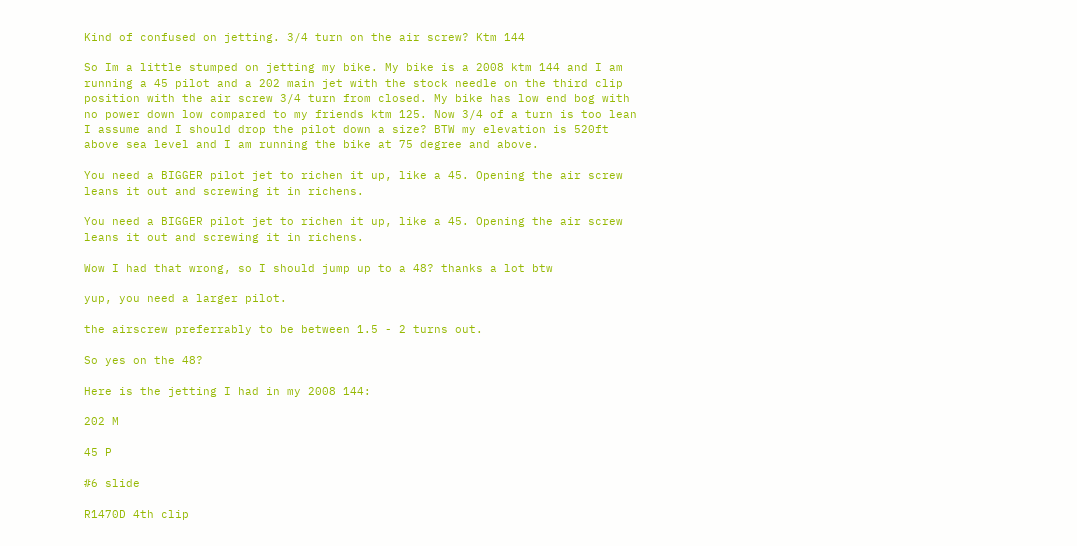Kind of confused on jetting. 3/4 turn on the air screw? Ktm 144

So Im a little stumped on jetting my bike. My bike is a 2008 ktm 144 and I am running a 45 pilot and a 202 main jet with the stock needle on the third clip position with the air screw 3/4 turn from closed. My bike has low end bog with no power down low compared to my friends ktm 125. Now 3/4 of a turn is too lean I assume and I should drop the pilot down a size? BTW my elevation is 520ft above sea level and I am running the bike at 75 degree and above.

You need a BIGGER pilot jet to richen it up, like a 45. Opening the air screw leans it out and screwing it in richens.

You need a BIGGER pilot jet to richen it up, like a 45. Opening the air screw leans it out and screwing it in richens.

Wow I had that wrong, so I should jump up to a 48? thanks a lot btw

yup, you need a larger pilot.

the airscrew preferrably to be between 1.5 - 2 turns out.

So yes on the 48?

Here is the jetting I had in my 2008 144:

202 M

45 P

#6 slide

R1470D 4th clip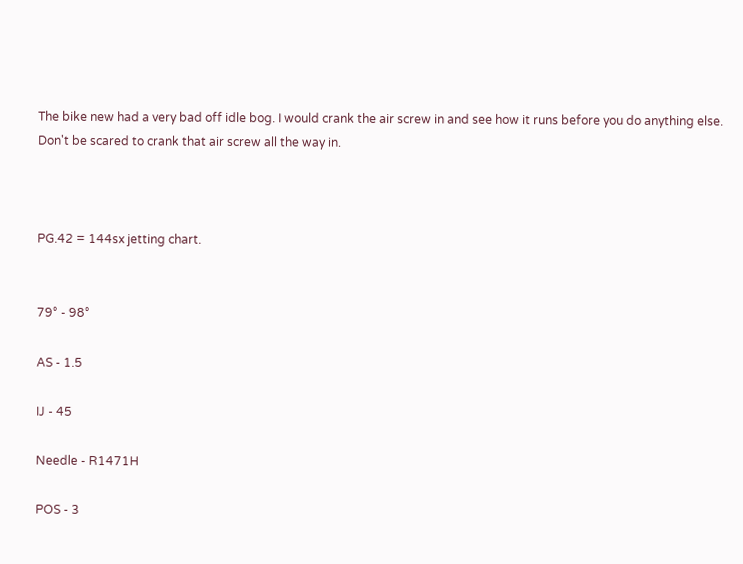The bike new had a very bad off idle bog. I would crank the air screw in and see how it runs before you do anything else. Don't be scared to crank that air screw all the way in.



PG.42 = 144sx jetting chart.


79° - 98°

AS - 1.5

IJ - 45

Needle - R1471H

POS - 3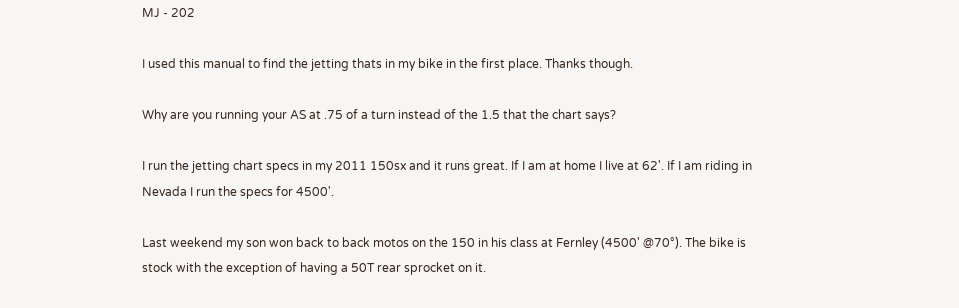MJ - 202

I used this manual to find the jetting thats in my bike in the first place. Thanks though.

Why are you running your AS at .75 of a turn instead of the 1.5 that the chart says?

I run the jetting chart specs in my 2011 150sx and it runs great. If I am at home I live at 62'. If I am riding in Nevada I run the specs for 4500'.

Last weekend my son won back to back motos on the 150 in his class at Fernley (4500' @70°). The bike is stock with the exception of having a 50T rear sprocket on it.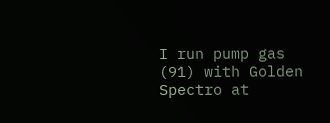I run pump gas (91) with Golden Spectro at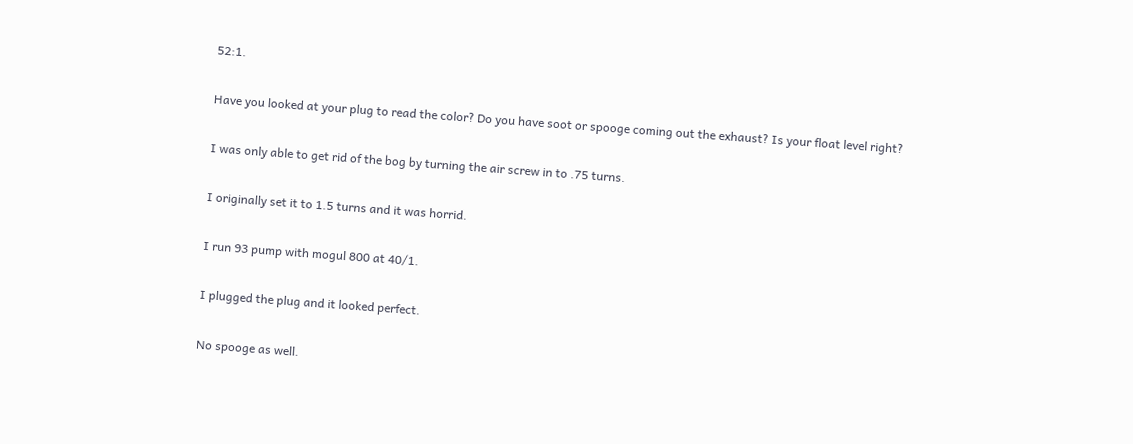52:1.

Have you looked at your plug to read the color? Do you have soot or spooge coming out the exhaust? Is your float level right?

I was only able to get rid of the bog by turning the air screw in to .75 turns.

I originally set it to 1.5 turns and it was horrid.

I run 93 pump with mogul 800 at 40/1.

I plugged the plug and it looked perfect.

No spooge as well.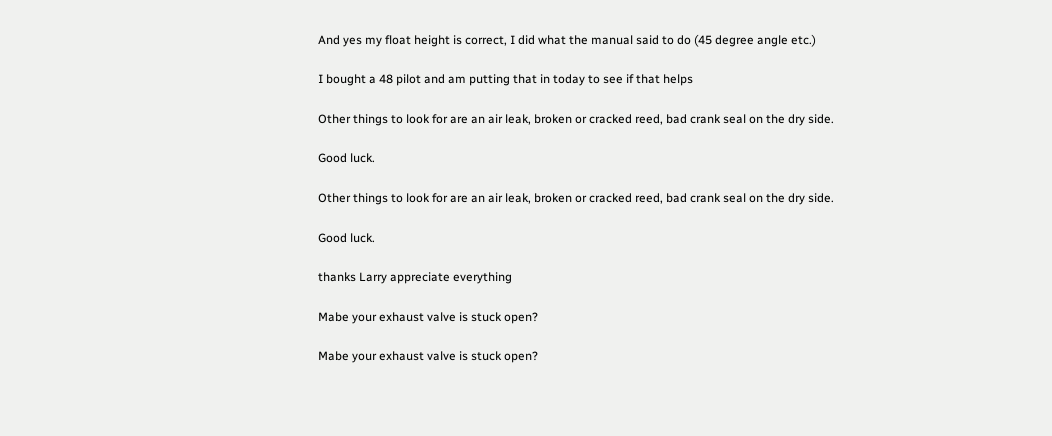And yes my float height is correct, I did what the manual said to do (45 degree angle etc.)

I bought a 48 pilot and am putting that in today to see if that helps

Other things to look for are an air leak, broken or cracked reed, bad crank seal on the dry side.

Good luck.

Other things to look for are an air leak, broken or cracked reed, bad crank seal on the dry side.

Good luck.

thanks Larry appreciate everything

Mabe your exhaust valve is stuck open?

Mabe your exhaust valve is stuck open?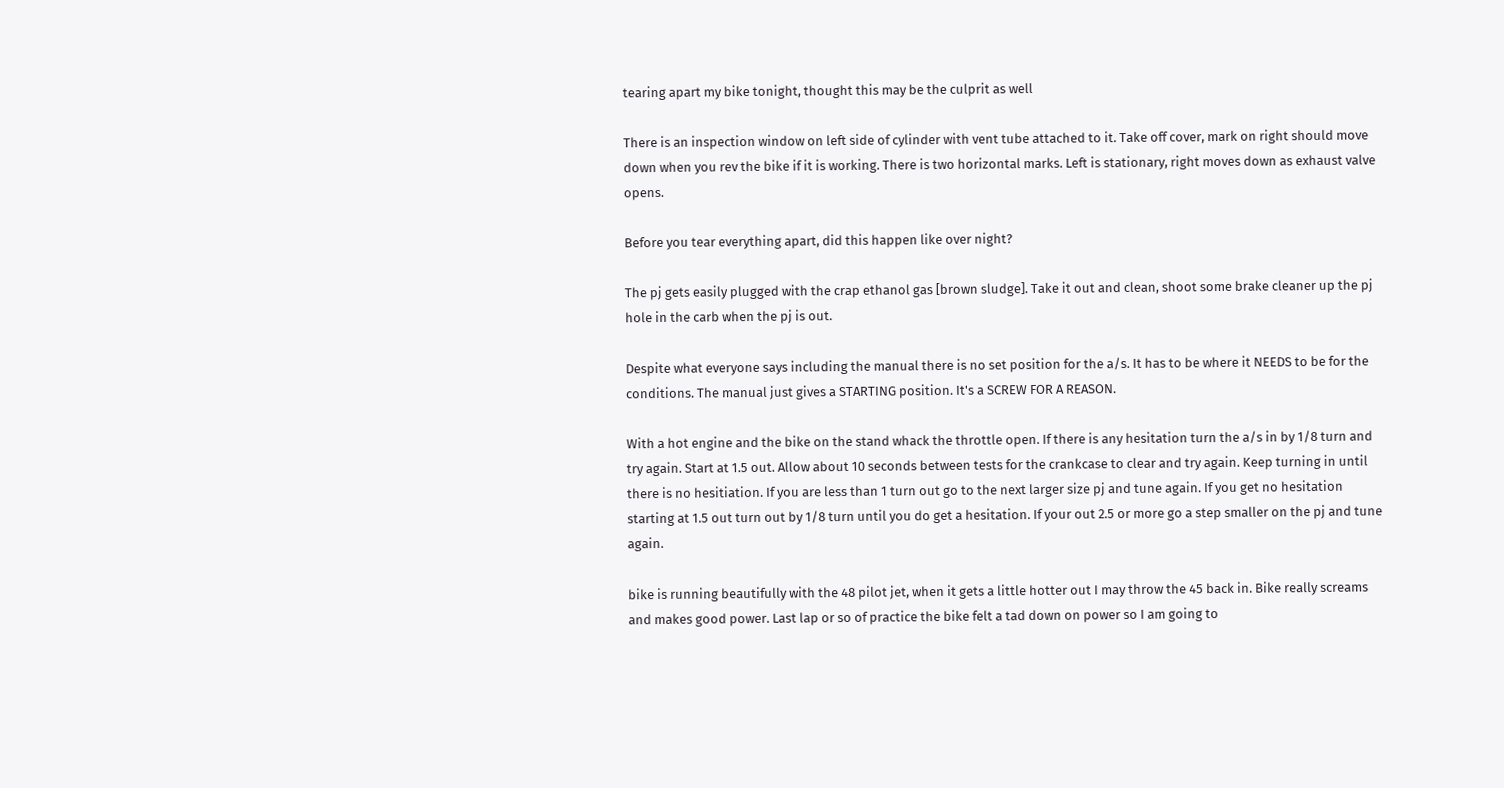tearing apart my bike tonight, thought this may be the culprit as well

There is an inspection window on left side of cylinder with vent tube attached to it. Take off cover, mark on right should move down when you rev the bike if it is working. There is two horizontal marks. Left is stationary, right moves down as exhaust valve opens.

Before you tear everything apart, did this happen like over night?

The pj gets easily plugged with the crap ethanol gas [brown sludge]. Take it out and clean, shoot some brake cleaner up the pj hole in the carb when the pj is out.

Despite what everyone says including the manual there is no set position for the a/s. It has to be where it NEEDS to be for the conditions. The manual just gives a STARTING position. It's a SCREW FOR A REASON.

With a hot engine and the bike on the stand whack the throttle open. If there is any hesitation turn the a/s in by 1/8 turn and try again. Start at 1.5 out. Allow about 10 seconds between tests for the crankcase to clear and try again. Keep turning in until there is no hesitiation. If you are less than 1 turn out go to the next larger size pj and tune again. If you get no hesitation starting at 1.5 out turn out by 1/8 turn until you do get a hesitation. If your out 2.5 or more go a step smaller on the pj and tune again.

bike is running beautifully with the 48 pilot jet, when it gets a little hotter out I may throw the 45 back in. Bike really screams and makes good power. Last lap or so of practice the bike felt a tad down on power so I am going to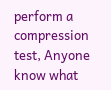perform a compression test, Anyone know what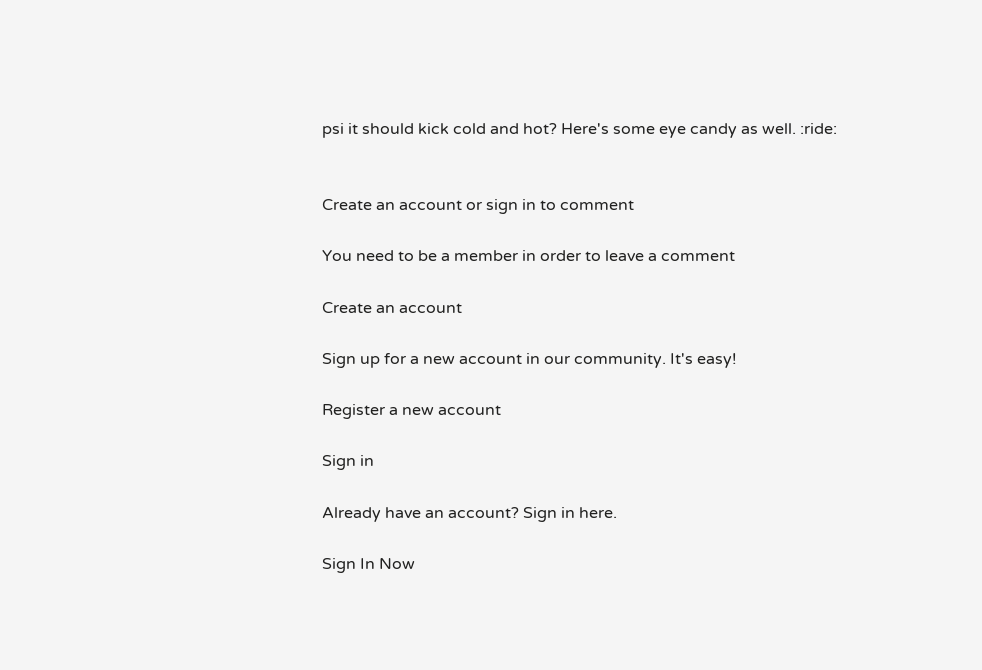psi it should kick cold and hot? Here's some eye candy as well. :ride:


Create an account or sign in to comment

You need to be a member in order to leave a comment

Create an account

Sign up for a new account in our community. It's easy!

Register a new account

Sign in

Already have an account? Sign in here.

Sign In Now